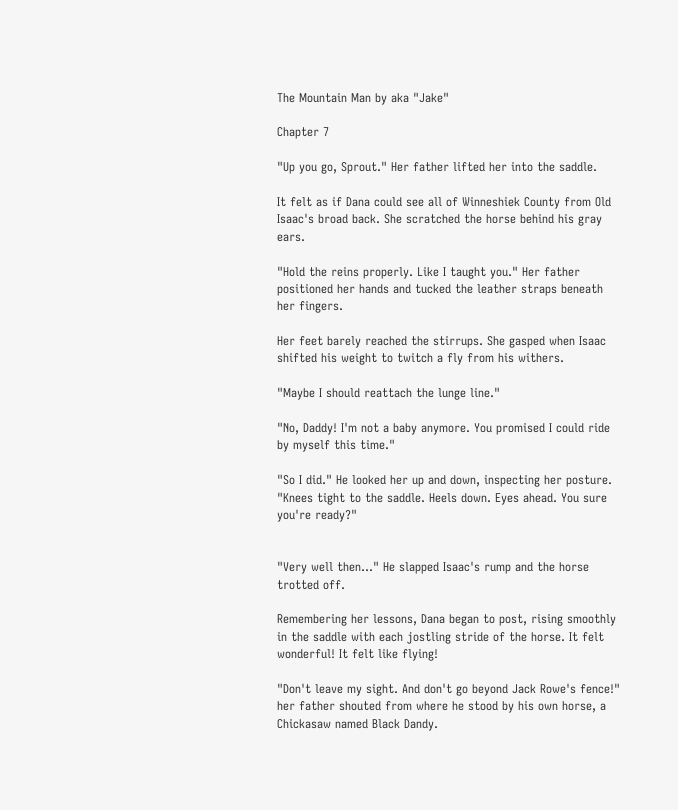The Mountain Man by aka "Jake"

Chapter 7

"Up you go, Sprout." Her father lifted her into the saddle.

It felt as if Dana could see all of Winneshiek County from Old Isaac's broad back. She scratched the horse behind his gray ears.

"Hold the reins properly. Like I taught you." Her father positioned her hands and tucked the leather straps beneath her fingers.

Her feet barely reached the stirrups. She gasped when Isaac shifted his weight to twitch a fly from his withers.

"Maybe I should reattach the lunge line."

"No, Daddy! I'm not a baby anymore. You promised I could ride by myself this time."

"So I did." He looked her up and down, inspecting her posture. "Knees tight to the saddle. Heels down. Eyes ahead. You sure you're ready?"


"Very well then..." He slapped Isaac's rump and the horse trotted off.

Remembering her lessons, Dana began to post, rising smoothly in the saddle with each jostling stride of the horse. It felt wonderful! It felt like flying!

"Don't leave my sight. And don't go beyond Jack Rowe's fence!" her father shouted from where he stood by his own horse, a Chickasaw named Black Dandy.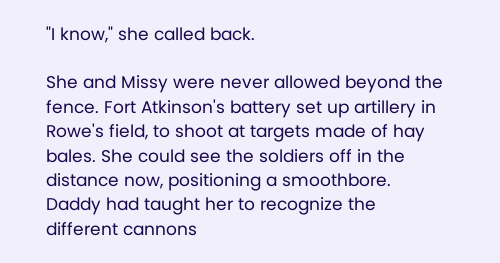"I know," she called back.

She and Missy were never allowed beyond the fence. Fort Atkinson's battery set up artillery in Rowe's field, to shoot at targets made of hay bales. She could see the soldiers off in the distance now, positioning a smoothbore. Daddy had taught her to recognize the different cannons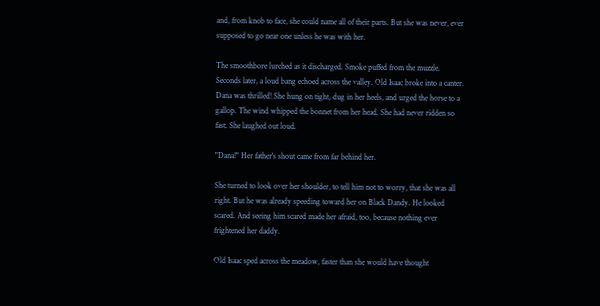and, from knob to face, she could name all of their parts. But she was never, ever supposed to go near one unless he was with her.

The smoothbore lurched as it discharged. Smoke puffed from the muzzle. Seconds later, a loud bang echoed across the valley. Old Isaac broke into a canter. Dana was thrilled! She hung on tight, dug in her heels, and urged the horse to a gallop. The wind whipped the bonnet from her head. She had never ridden so fast. She laughed out loud.

"Dana!" Her father's shout came from far behind her.

She turned to look over her shoulder, to tell him not to worry, that she was all right. But he was already speeding toward her on Black Dandy. He looked scared. And seeing him scared made her afraid, too, because nothing ever frightened her daddy.

Old Isaac sped across the meadow, faster than she would have thought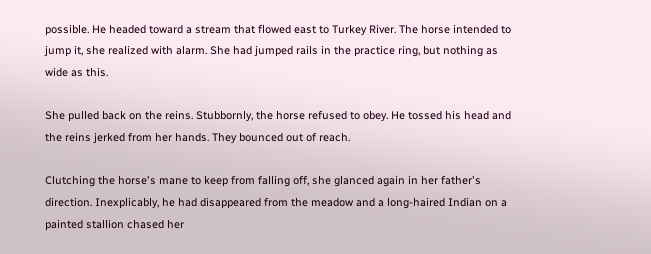possible. He headed toward a stream that flowed east to Turkey River. The horse intended to jump it, she realized with alarm. She had jumped rails in the practice ring, but nothing as wide as this.

She pulled back on the reins. Stubbornly, the horse refused to obey. He tossed his head and the reins jerked from her hands. They bounced out of reach.

Clutching the horse's mane to keep from falling off, she glanced again in her father's direction. Inexplicably, he had disappeared from the meadow and a long-haired Indian on a painted stallion chased her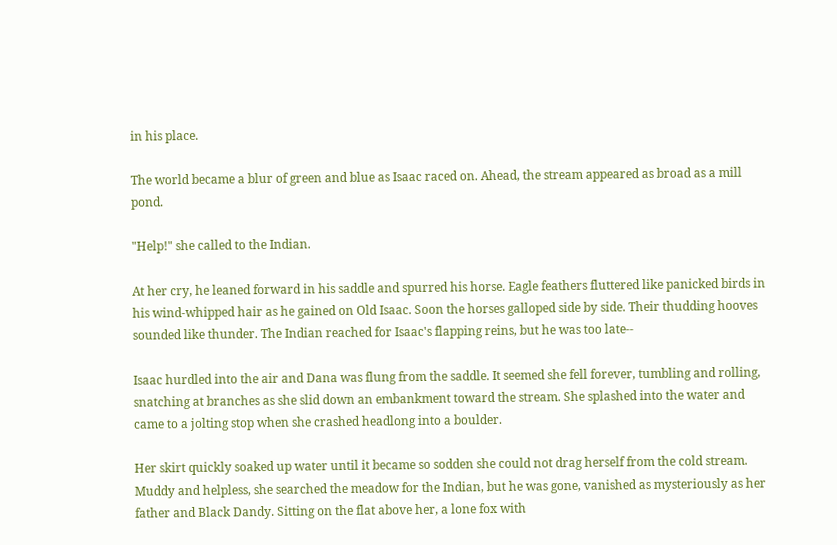in his place.

The world became a blur of green and blue as Isaac raced on. Ahead, the stream appeared as broad as a mill pond.

"Help!" she called to the Indian.

At her cry, he leaned forward in his saddle and spurred his horse. Eagle feathers fluttered like panicked birds in his wind-whipped hair as he gained on Old Isaac. Soon the horses galloped side by side. Their thudding hooves sounded like thunder. The Indian reached for Isaac's flapping reins, but he was too late--

Isaac hurdled into the air and Dana was flung from the saddle. It seemed she fell forever, tumbling and rolling, snatching at branches as she slid down an embankment toward the stream. She splashed into the water and came to a jolting stop when she crashed headlong into a boulder.

Her skirt quickly soaked up water until it became so sodden she could not drag herself from the cold stream. Muddy and helpless, she searched the meadow for the Indian, but he was gone, vanished as mysteriously as her father and Black Dandy. Sitting on the flat above her, a lone fox with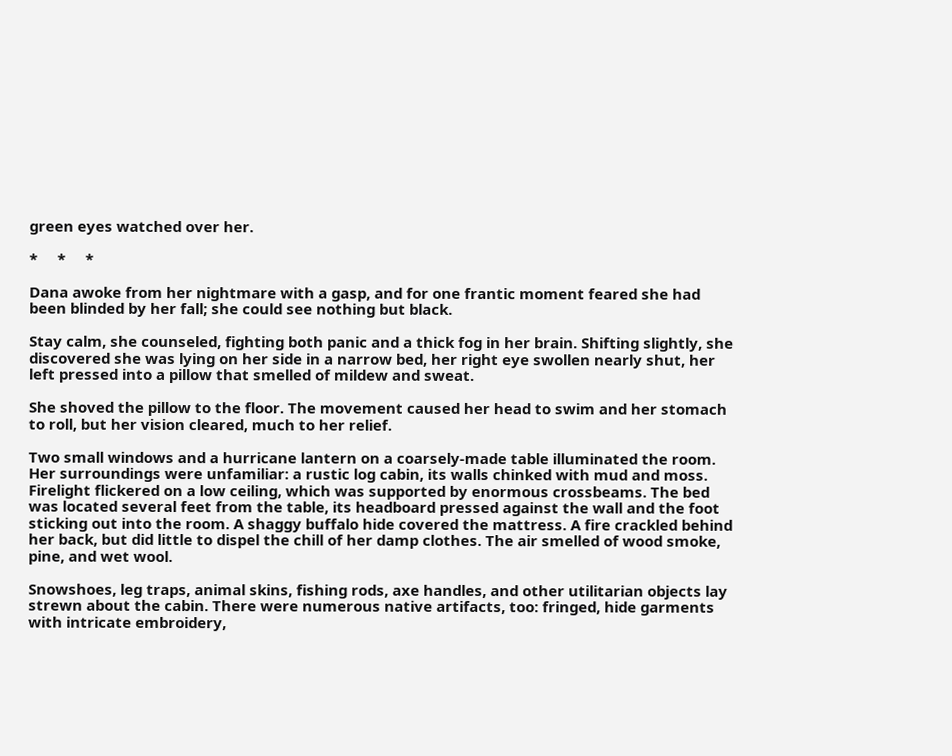green eyes watched over her.

*     *     *

Dana awoke from her nightmare with a gasp, and for one frantic moment feared she had been blinded by her fall; she could see nothing but black.

Stay calm, she counseled, fighting both panic and a thick fog in her brain. Shifting slightly, she discovered she was lying on her side in a narrow bed, her right eye swollen nearly shut, her left pressed into a pillow that smelled of mildew and sweat.

She shoved the pillow to the floor. The movement caused her head to swim and her stomach to roll, but her vision cleared, much to her relief.

Two small windows and a hurricane lantern on a coarsely-made table illuminated the room. Her surroundings were unfamiliar: a rustic log cabin, its walls chinked with mud and moss. Firelight flickered on a low ceiling, which was supported by enormous crossbeams. The bed was located several feet from the table, its headboard pressed against the wall and the foot sticking out into the room. A shaggy buffalo hide covered the mattress. A fire crackled behind her back, but did little to dispel the chill of her damp clothes. The air smelled of wood smoke, pine, and wet wool.

Snowshoes, leg traps, animal skins, fishing rods, axe handles, and other utilitarian objects lay strewn about the cabin. There were numerous native artifacts, too: fringed, hide garments with intricate embroidery,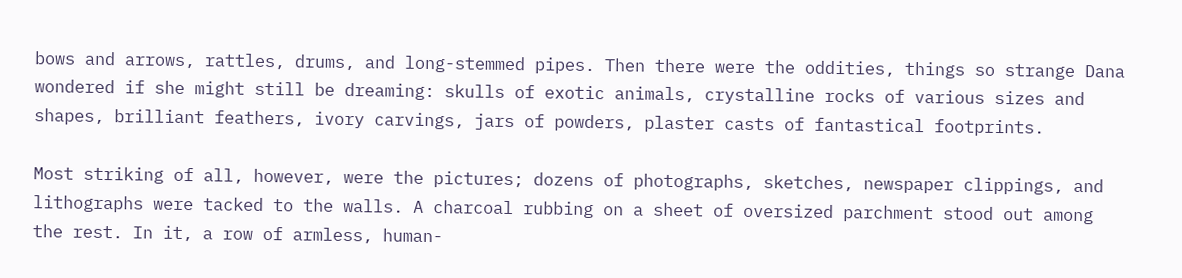bows and arrows, rattles, drums, and long-stemmed pipes. Then there were the oddities, things so strange Dana wondered if she might still be dreaming: skulls of exotic animals, crystalline rocks of various sizes and shapes, brilliant feathers, ivory carvings, jars of powders, plaster casts of fantastical footprints.

Most striking of all, however, were the pictures; dozens of photographs, sketches, newspaper clippings, and lithographs were tacked to the walls. A charcoal rubbing on a sheet of oversized parchment stood out among the rest. In it, a row of armless, human-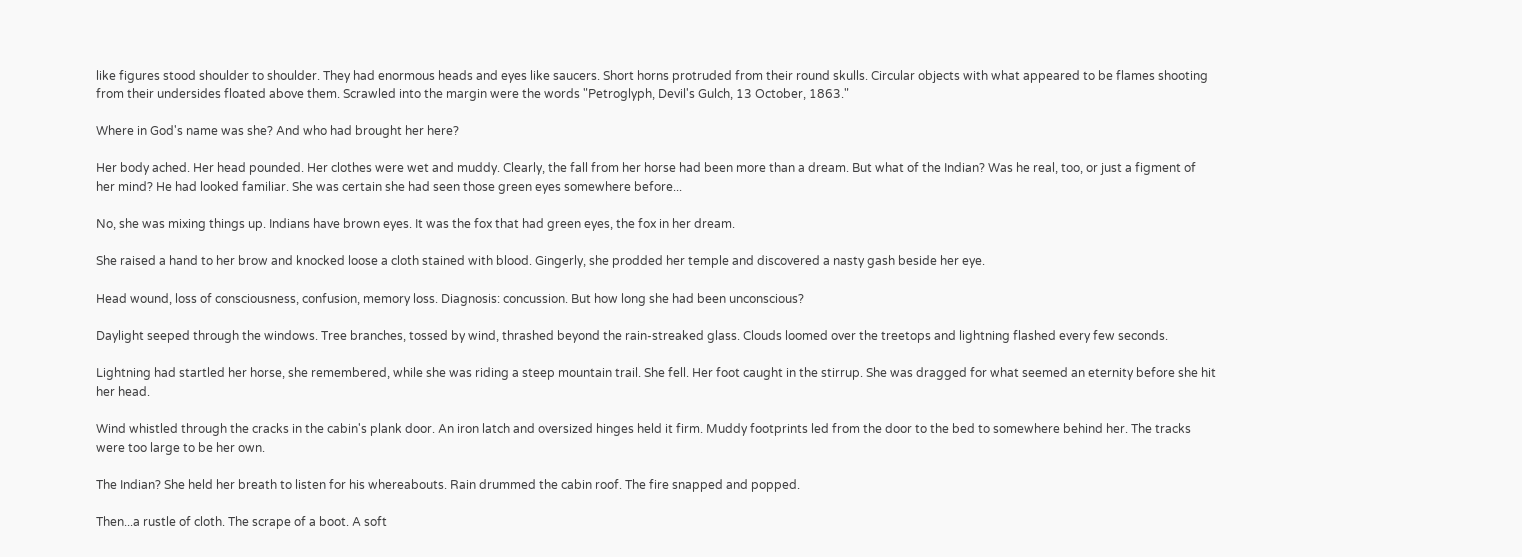like figures stood shoulder to shoulder. They had enormous heads and eyes like saucers. Short horns protruded from their round skulls. Circular objects with what appeared to be flames shooting from their undersides floated above them. Scrawled into the margin were the words "Petroglyph, Devil's Gulch, 13 October, 1863."

Where in God's name was she? And who had brought her here?

Her body ached. Her head pounded. Her clothes were wet and muddy. Clearly, the fall from her horse had been more than a dream. But what of the Indian? Was he real, too, or just a figment of her mind? He had looked familiar. She was certain she had seen those green eyes somewhere before...

No, she was mixing things up. Indians have brown eyes. It was the fox that had green eyes, the fox in her dream.

She raised a hand to her brow and knocked loose a cloth stained with blood. Gingerly, she prodded her temple and discovered a nasty gash beside her eye.

Head wound, loss of consciousness, confusion, memory loss. Diagnosis: concussion. But how long she had been unconscious?

Daylight seeped through the windows. Tree branches, tossed by wind, thrashed beyond the rain-streaked glass. Clouds loomed over the treetops and lightning flashed every few seconds.

Lightning had startled her horse, she remembered, while she was riding a steep mountain trail. She fell. Her foot caught in the stirrup. She was dragged for what seemed an eternity before she hit her head.

Wind whistled through the cracks in the cabin's plank door. An iron latch and oversized hinges held it firm. Muddy footprints led from the door to the bed to somewhere behind her. The tracks were too large to be her own.

The Indian? She held her breath to listen for his whereabouts. Rain drummed the cabin roof. The fire snapped and popped.

Then...a rustle of cloth. The scrape of a boot. A soft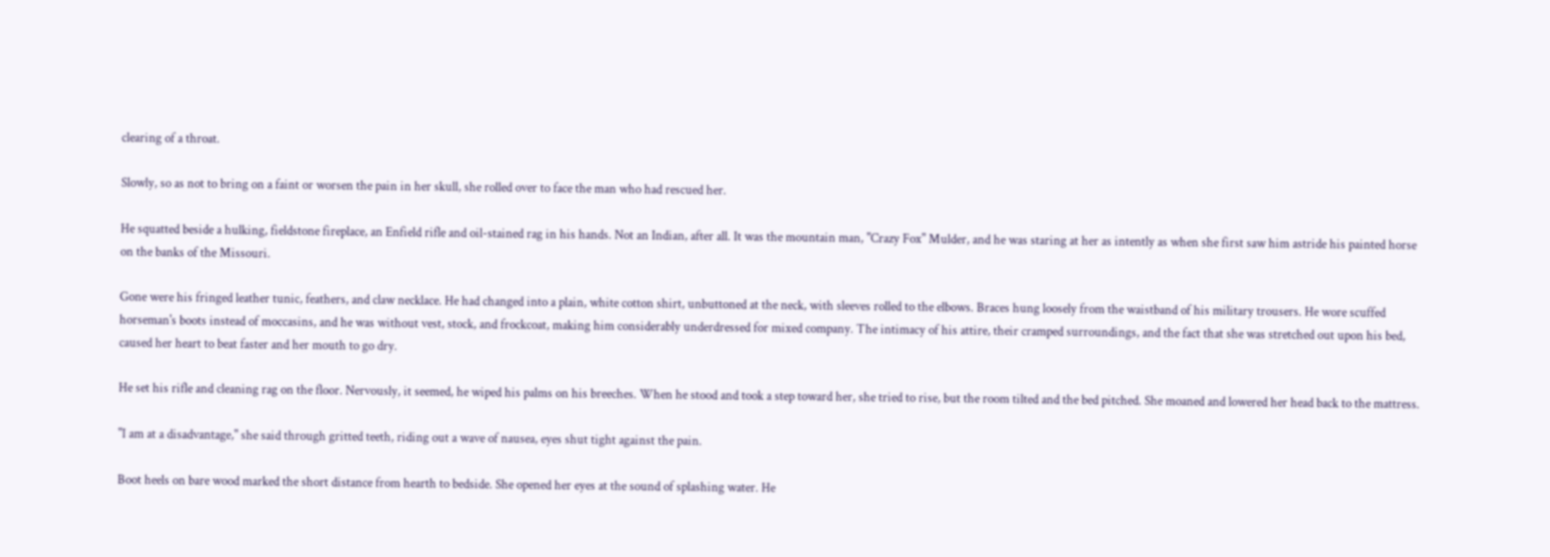clearing of a throat.

Slowly, so as not to bring on a faint or worsen the pain in her skull, she rolled over to face the man who had rescued her.

He squatted beside a hulking, fieldstone fireplace, an Enfield rifle and oil-stained rag in his hands. Not an Indian, after all. It was the mountain man, "Crazy Fox" Mulder, and he was staring at her as intently as when she first saw him astride his painted horse on the banks of the Missouri.

Gone were his fringed leather tunic, feathers, and claw necklace. He had changed into a plain, white cotton shirt, unbuttoned at the neck, with sleeves rolled to the elbows. Braces hung loosely from the waistband of his military trousers. He wore scuffed horseman's boots instead of moccasins, and he was without vest, stock, and frockcoat, making him considerably underdressed for mixed company. The intimacy of his attire, their cramped surroundings, and the fact that she was stretched out upon his bed, caused her heart to beat faster and her mouth to go dry.

He set his rifle and cleaning rag on the floor. Nervously, it seemed, he wiped his palms on his breeches. When he stood and took a step toward her, she tried to rise, but the room tilted and the bed pitched. She moaned and lowered her head back to the mattress.

"I am at a disadvantage," she said through gritted teeth, riding out a wave of nausea, eyes shut tight against the pain.

Boot heels on bare wood marked the short distance from hearth to bedside. She opened her eyes at the sound of splashing water. He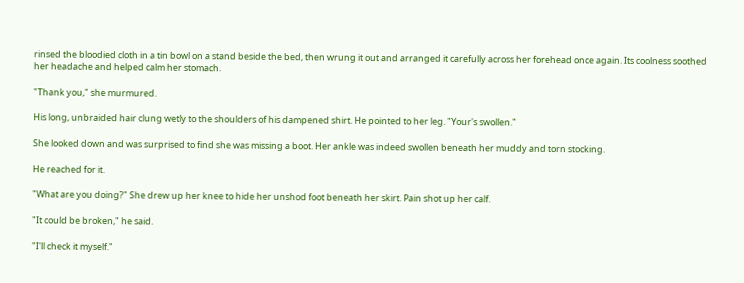rinsed the bloodied cloth in a tin bowl on a stand beside the bed, then wrung it out and arranged it carefully across her forehead once again. Its coolness soothed her headache and helped calm her stomach.

"Thank you," she murmured.

His long, unbraided hair clung wetly to the shoulders of his dampened shirt. He pointed to her leg. "Your's swollen."

She looked down and was surprised to find she was missing a boot. Her ankle was indeed swollen beneath her muddy and torn stocking.

He reached for it.

"What are you doing?" She drew up her knee to hide her unshod foot beneath her skirt. Pain shot up her calf.

"It could be broken," he said.

"I'll check it myself."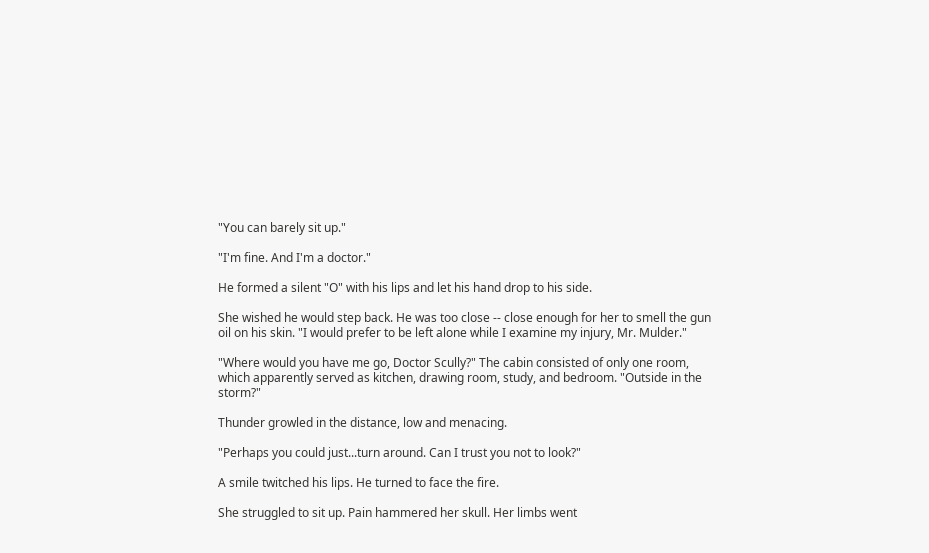"You can barely sit up."

"I'm fine. And I'm a doctor."

He formed a silent "O" with his lips and let his hand drop to his side.

She wished he would step back. He was too close -- close enough for her to smell the gun oil on his skin. "I would prefer to be left alone while I examine my injury, Mr. Mulder."

"Where would you have me go, Doctor Scully?" The cabin consisted of only one room, which apparently served as kitchen, drawing room, study, and bedroom. "Outside in the storm?"

Thunder growled in the distance, low and menacing.

"Perhaps you could just...turn around. Can I trust you not to look?"

A smile twitched his lips. He turned to face the fire.

She struggled to sit up. Pain hammered her skull. Her limbs went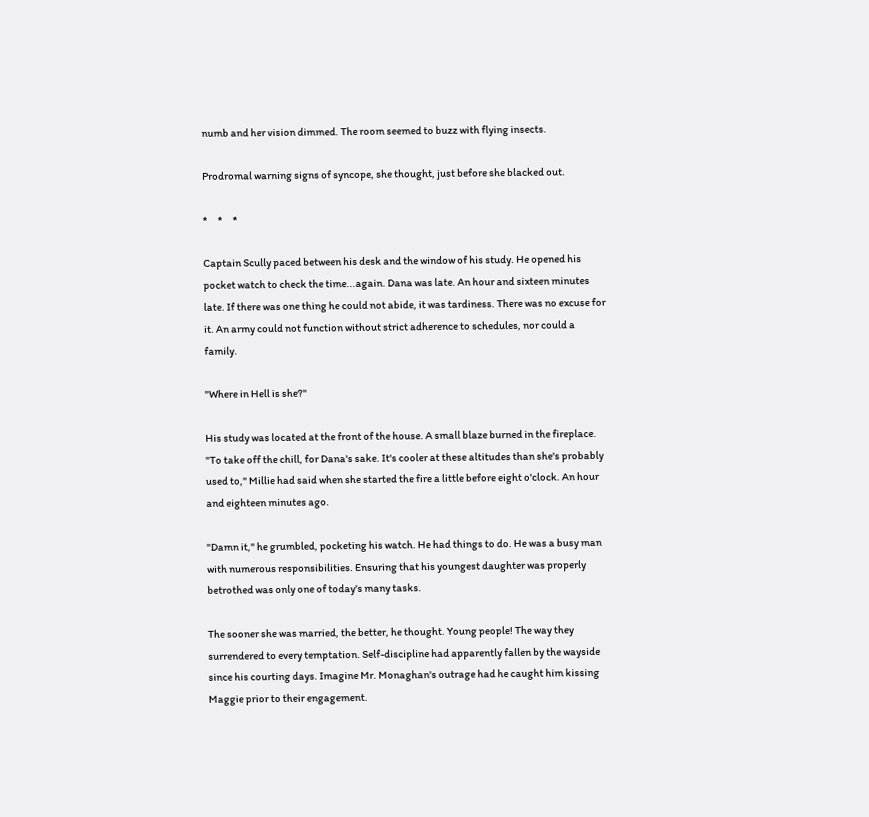numb and her vision dimmed. The room seemed to buzz with flying insects.

Prodromal warning signs of syncope, she thought, just before she blacked out.

*     *     *

Captain Scully paced between his desk and the window of his study. He opened his pocket watch to check the time...again. Dana was late. An hour and sixteen minutes late. If there was one thing he could not abide, it was tardiness. There was no excuse for it. An army could not function without strict adherence to schedules, nor could a family.

"Where in Hell is she?"

His study was located at the front of the house. A small blaze burned in the fireplace. "To take off the chill, for Dana's sake. It's cooler at these altitudes than she's probably used to," Millie had said when she started the fire a little before eight o'clock. An hour and eighteen minutes ago.

"Damn it," he grumbled, pocketing his watch. He had things to do. He was a busy man with numerous responsibilities. Ensuring that his youngest daughter was properly betrothed was only one of today's many tasks.

The sooner she was married, the better, he thought. Young people! The way they surrendered to every temptation. Self-discipline had apparently fallen by the wayside since his courting days. Imagine Mr. Monaghan's outrage had he caught him kissing Maggie prior to their engagement.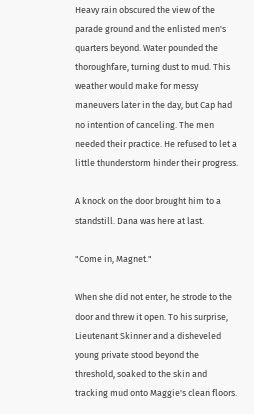Heavy rain obscured the view of the parade ground and the enlisted men's quarters beyond. Water pounded the thoroughfare, turning dust to mud. This weather would make for messy maneuvers later in the day, but Cap had no intention of canceling. The men needed their practice. He refused to let a little thunderstorm hinder their progress.

A knock on the door brought him to a standstill. Dana was here at last.

"Come in, Magnet."

When she did not enter, he strode to the door and threw it open. To his surprise, Lieutenant Skinner and a disheveled young private stood beyond the threshold, soaked to the skin and tracking mud onto Maggie's clean floors.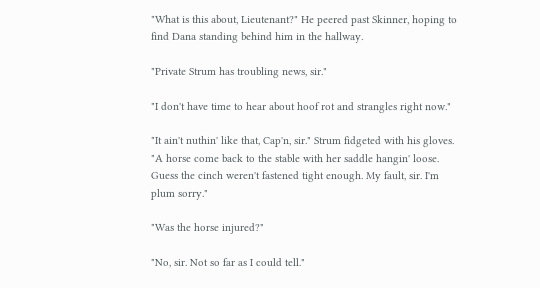"What is this about, Lieutenant?" He peered past Skinner, hoping to find Dana standing behind him in the hallway.

"Private Strum has troubling news, sir."

"I don't have time to hear about hoof rot and strangles right now."

"It ain't nuthin' like that, Cap'n, sir." Strum fidgeted with his gloves. "A horse come back to the stable with her saddle hangin' loose. Guess the cinch weren't fastened tight enough. My fault, sir. I'm plum sorry."

"Was the horse injured?"

"No, sir. Not so far as I could tell."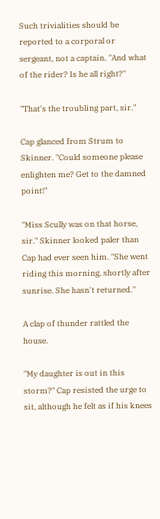Such trivialities should be reported to a corporal or sergeant, not a captain. "And what of the rider? Is he all right?"

"That's the troubling part, sir."

Cap glanced from Strum to Skinner. "Could someone please enlighten me? Get to the damned point!"

"Miss Scully was on that horse, sir." Skinner looked paler than Cap had ever seen him. "She went riding this morning, shortly after sunrise. She hasn't returned."

A clap of thunder rattled the house.

"My daughter is out in this storm?" Cap resisted the urge to sit, although he felt as if his knees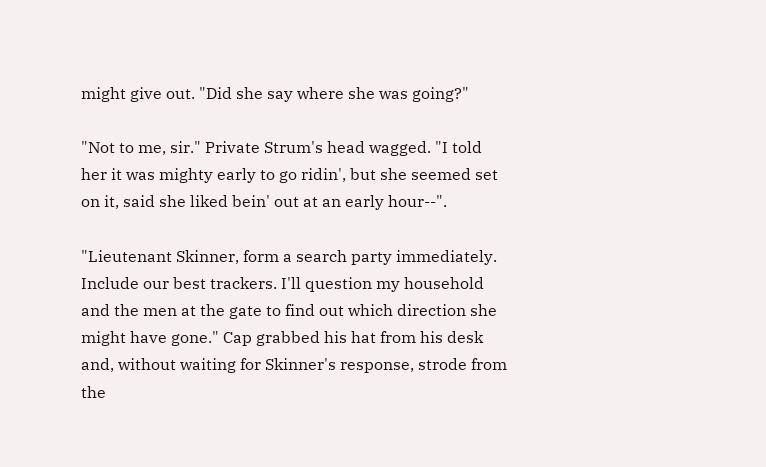might give out. "Did she say where she was going?"

"Not to me, sir." Private Strum's head wagged. "I told her it was mighty early to go ridin', but she seemed set on it, said she liked bein' out at an early hour--".

"Lieutenant Skinner, form a search party immediately. Include our best trackers. I'll question my household and the men at the gate to find out which direction she might have gone." Cap grabbed his hat from his desk and, without waiting for Skinner's response, strode from the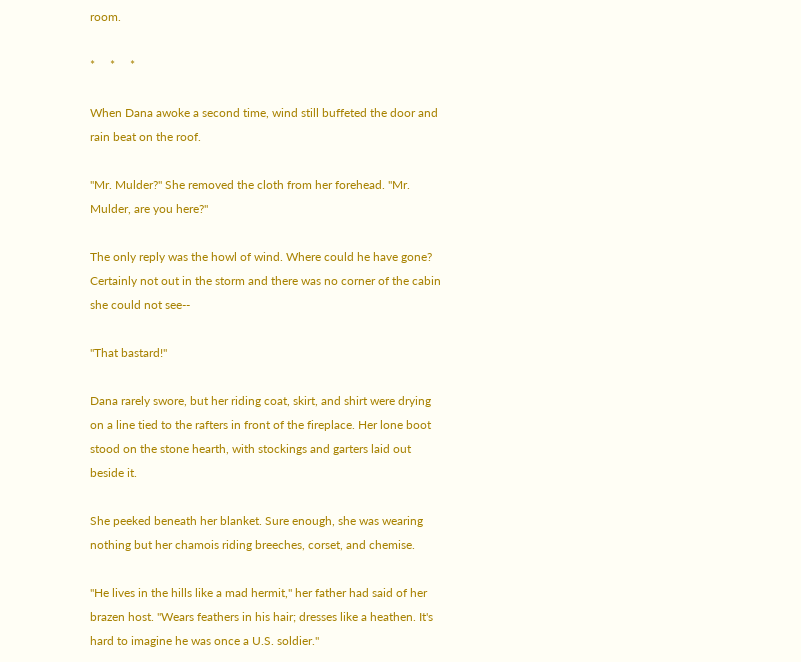room.

*     *     *

When Dana awoke a second time, wind still buffeted the door and rain beat on the roof.

"Mr. Mulder?" She removed the cloth from her forehead. "Mr. Mulder, are you here?"

The only reply was the howl of wind. Where could he have gone? Certainly not out in the storm and there was no corner of the cabin she could not see--

"That bastard!"

Dana rarely swore, but her riding coat, skirt, and shirt were drying on a line tied to the rafters in front of the fireplace. Her lone boot stood on the stone hearth, with stockings and garters laid out beside it.

She peeked beneath her blanket. Sure enough, she was wearing nothing but her chamois riding breeches, corset, and chemise.

"He lives in the hills like a mad hermit," her father had said of her brazen host. "Wears feathers in his hair; dresses like a heathen. It's hard to imagine he was once a U.S. soldier."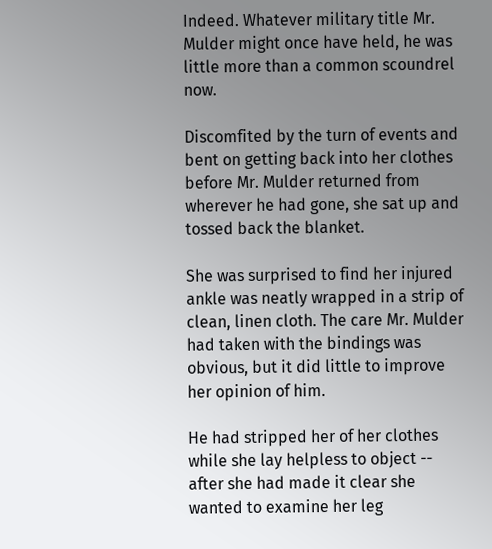Indeed. Whatever military title Mr. Mulder might once have held, he was little more than a common scoundrel now.

Discomfited by the turn of events and bent on getting back into her clothes before Mr. Mulder returned from wherever he had gone, she sat up and tossed back the blanket.

She was surprised to find her injured ankle was neatly wrapped in a strip of clean, linen cloth. The care Mr. Mulder had taken with the bindings was obvious, but it did little to improve her opinion of him.

He had stripped her of her clothes while she lay helpless to object -- after she had made it clear she wanted to examine her leg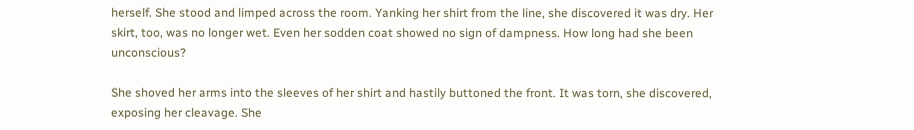herself. She stood and limped across the room. Yanking her shirt from the line, she discovered it was dry. Her skirt, too, was no longer wet. Even her sodden coat showed no sign of dampness. How long had she been unconscious?

She shoved her arms into the sleeves of her shirt and hastily buttoned the front. It was torn, she discovered, exposing her cleavage. She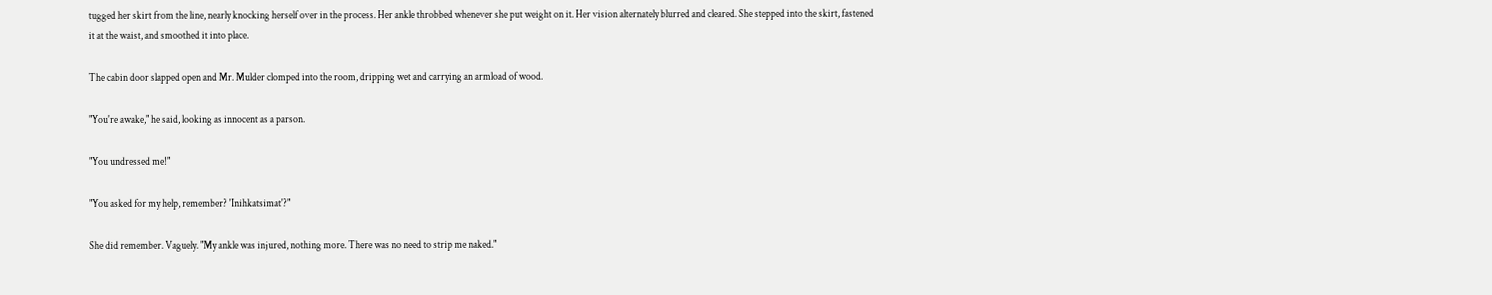tugged her skirt from the line, nearly knocking herself over in the process. Her ankle throbbed whenever she put weight on it. Her vision alternately blurred and cleared. She stepped into the skirt, fastened it at the waist, and smoothed it into place.

The cabin door slapped open and Mr. Mulder clomped into the room, dripping wet and carrying an armload of wood.

"You're awake," he said, looking as innocent as a parson.

"You undressed me!"

"You asked for my help, remember? 'Inihkatsimat'?"

She did remember. Vaguely. "My ankle was injured, nothing more. There was no need to strip me naked."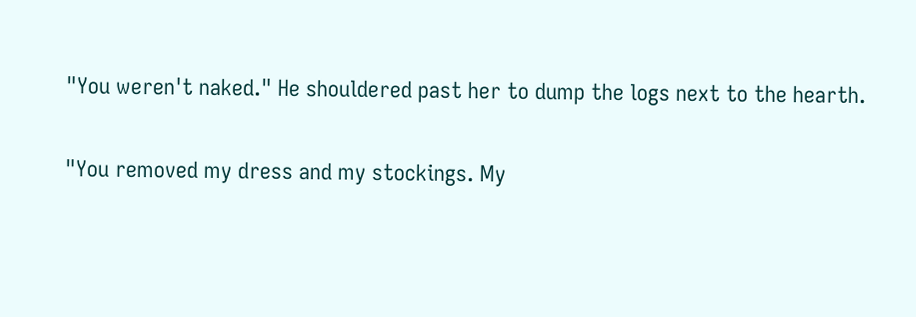"You weren't naked." He shouldered past her to dump the logs next to the hearth.

"You removed my dress and my stockings. My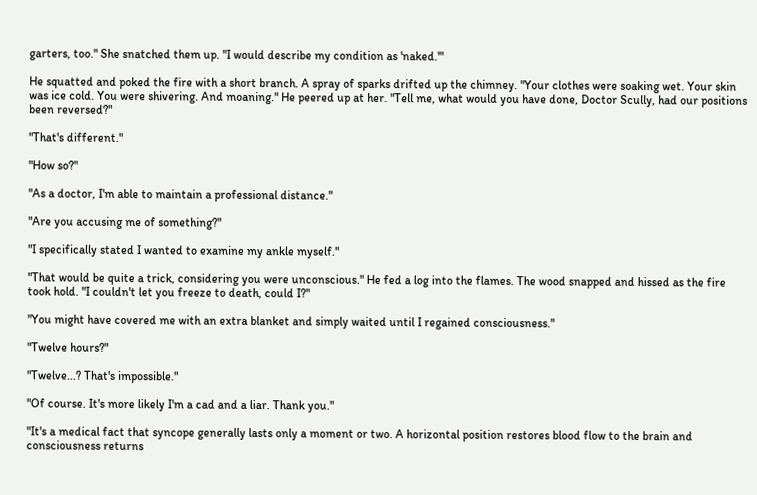garters, too." She snatched them up. "I would describe my condition as 'naked.'"

He squatted and poked the fire with a short branch. A spray of sparks drifted up the chimney. "Your clothes were soaking wet. Your skin was ice cold. You were shivering. And moaning." He peered up at her. "Tell me, what would you have done, Doctor Scully, had our positions been reversed?"

"That's different."

"How so?"

"As a doctor, I'm able to maintain a professional distance."

"Are you accusing me of something?"

"I specifically stated I wanted to examine my ankle myself."

"That would be quite a trick, considering you were unconscious." He fed a log into the flames. The wood snapped and hissed as the fire took hold. "I couldn't let you freeze to death, could I?"

"You might have covered me with an extra blanket and simply waited until I regained consciousness."

"Twelve hours?"

"Twelve...? That's impossible."

"Of course. It's more likely I'm a cad and a liar. Thank you."

"It's a medical fact that syncope generally lasts only a moment or two. A horizontal position restores blood flow to the brain and consciousness returns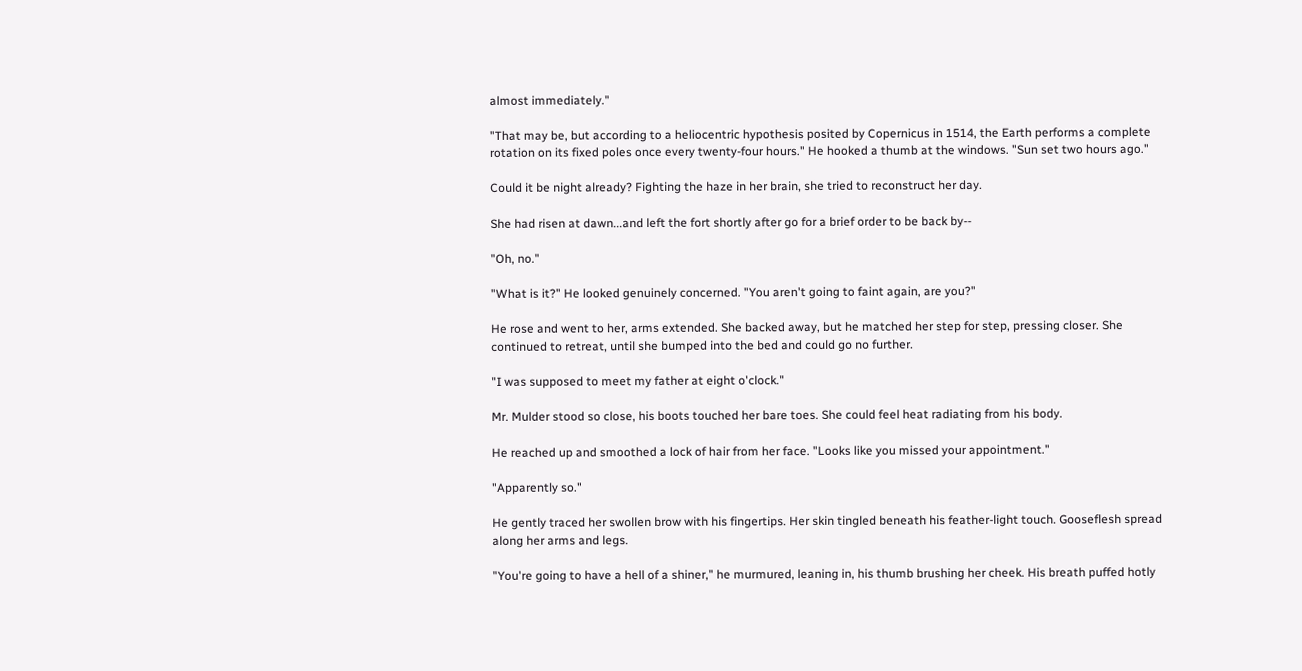almost immediately."

"That may be, but according to a heliocentric hypothesis posited by Copernicus in 1514, the Earth performs a complete rotation on its fixed poles once every twenty-four hours." He hooked a thumb at the windows. "Sun set two hours ago."

Could it be night already? Fighting the haze in her brain, she tried to reconstruct her day.

She had risen at dawn...and left the fort shortly after go for a brief order to be back by--

"Oh, no."

"What is it?" He looked genuinely concerned. "You aren't going to faint again, are you?"

He rose and went to her, arms extended. She backed away, but he matched her step for step, pressing closer. She continued to retreat, until she bumped into the bed and could go no further.

"I was supposed to meet my father at eight o'clock."

Mr. Mulder stood so close, his boots touched her bare toes. She could feel heat radiating from his body.

He reached up and smoothed a lock of hair from her face. "Looks like you missed your appointment."

"Apparently so."

He gently traced her swollen brow with his fingertips. Her skin tingled beneath his feather-light touch. Gooseflesh spread along her arms and legs.

"You're going to have a hell of a shiner," he murmured, leaning in, his thumb brushing her cheek. His breath puffed hotly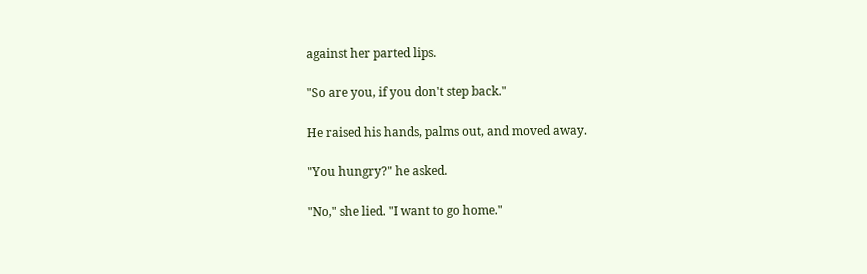against her parted lips.

"So are you, if you don't step back."

He raised his hands, palms out, and moved away.

"You hungry?" he asked.

"No," she lied. "I want to go home."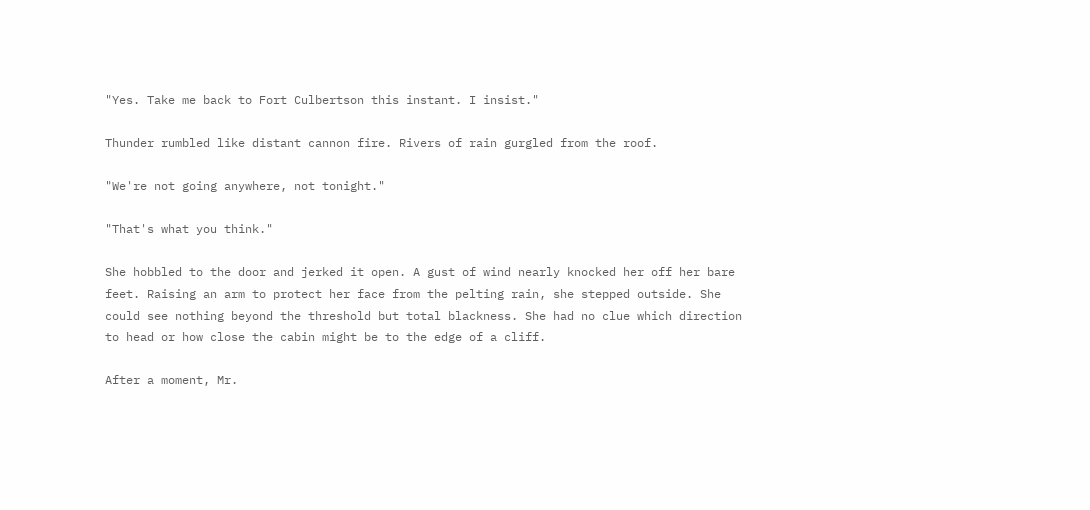"Yes. Take me back to Fort Culbertson this instant. I insist."

Thunder rumbled like distant cannon fire. Rivers of rain gurgled from the roof.

"We're not going anywhere, not tonight."

"That's what you think."

She hobbled to the door and jerked it open. A gust of wind nearly knocked her off her bare feet. Raising an arm to protect her face from the pelting rain, she stepped outside. She could see nothing beyond the threshold but total blackness. She had no clue which direction to head or how close the cabin might be to the edge of a cliff.

After a moment, Mr.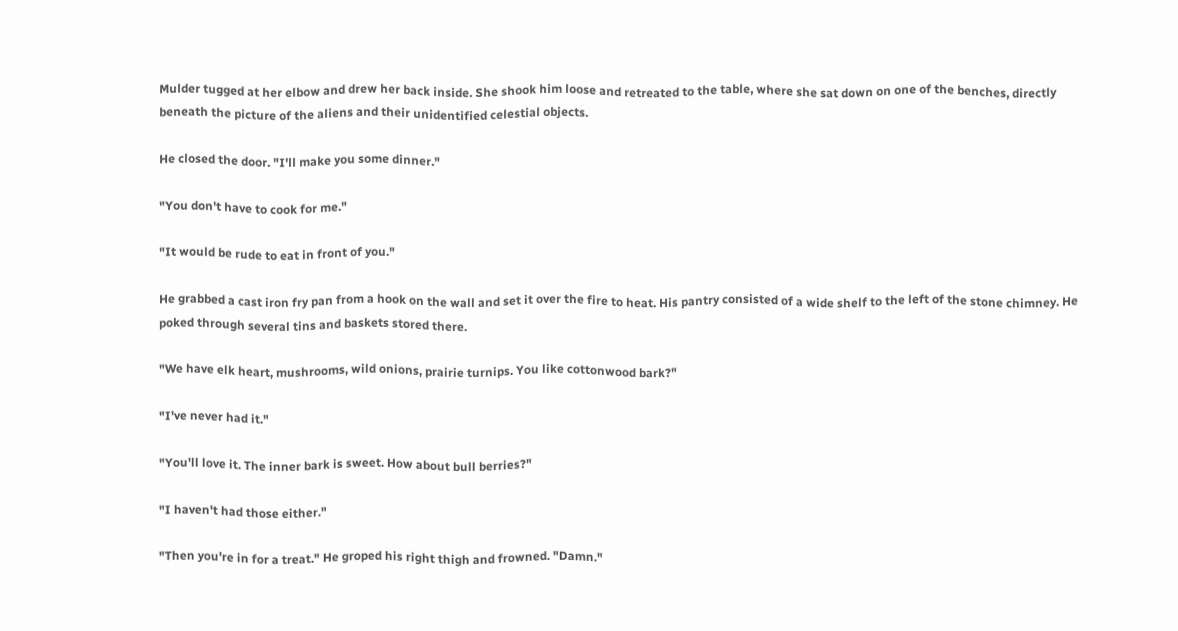Mulder tugged at her elbow and drew her back inside. She shook him loose and retreated to the table, where she sat down on one of the benches, directly beneath the picture of the aliens and their unidentified celestial objects.

He closed the door. "I'll make you some dinner."

"You don't have to cook for me."

"It would be rude to eat in front of you."

He grabbed a cast iron fry pan from a hook on the wall and set it over the fire to heat. His pantry consisted of a wide shelf to the left of the stone chimney. He poked through several tins and baskets stored there.

"We have elk heart, mushrooms, wild onions, prairie turnips. You like cottonwood bark?"

"I've never had it."

"You'll love it. The inner bark is sweet. How about bull berries?"

"I haven't had those either."

"Then you're in for a treat." He groped his right thigh and frowned. "Damn."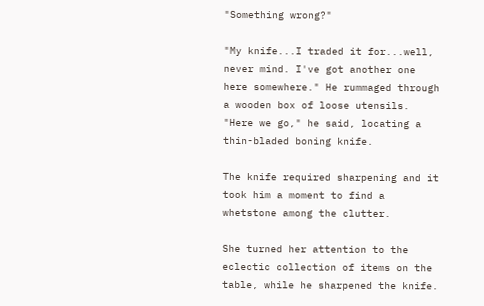"Something wrong?"

"My knife...I traded it for...well, never mind. I've got another one here somewhere." He rummaged through a wooden box of loose utensils. "Here we go," he said, locating a thin-bladed boning knife.

The knife required sharpening and it took him a moment to find a whetstone among the clutter.

She turned her attention to the eclectic collection of items on the table, while he sharpened the knife.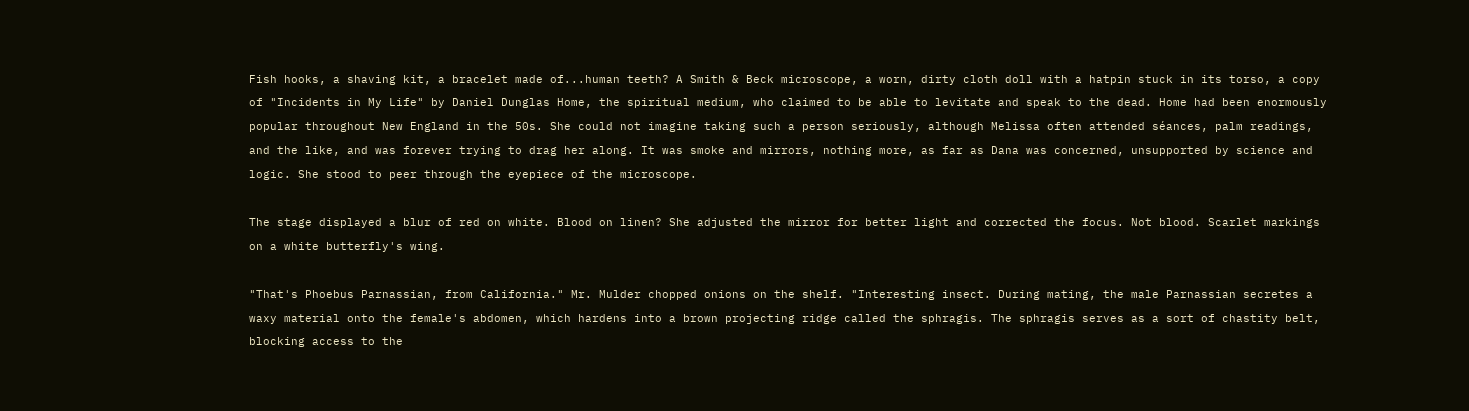Fish hooks, a shaving kit, a bracelet made of...human teeth? A Smith & Beck microscope, a worn, dirty cloth doll with a hatpin stuck in its torso, a copy of "Incidents in My Life" by Daniel Dunglas Home, the spiritual medium, who claimed to be able to levitate and speak to the dead. Home had been enormously popular throughout New England in the 50s. She could not imagine taking such a person seriously, although Melissa often attended séances, palm readings, and the like, and was forever trying to drag her along. It was smoke and mirrors, nothing more, as far as Dana was concerned, unsupported by science and logic. She stood to peer through the eyepiece of the microscope.

The stage displayed a blur of red on white. Blood on linen? She adjusted the mirror for better light and corrected the focus. Not blood. Scarlet markings on a white butterfly's wing.

"That's Phoebus Parnassian, from California." Mr. Mulder chopped onions on the shelf. "Interesting insect. During mating, the male Parnassian secretes a waxy material onto the female's abdomen, which hardens into a brown projecting ridge called the sphragis. The sphragis serves as a sort of chastity belt, blocking access to the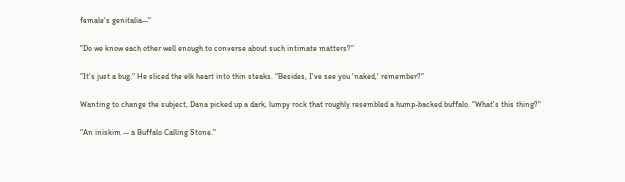female's genitalia--"

"Do we know each other well enough to converse about such intimate matters?"

"It's just a bug." He sliced the elk heart into thin steaks. "Besides, I've see you 'naked,' remember?"

Wanting to change the subject, Dana picked up a dark, lumpy rock that roughly resembled a hump-backed buffalo. "What's this thing?"

"An iniskim -- a Buffalo Calling Stone."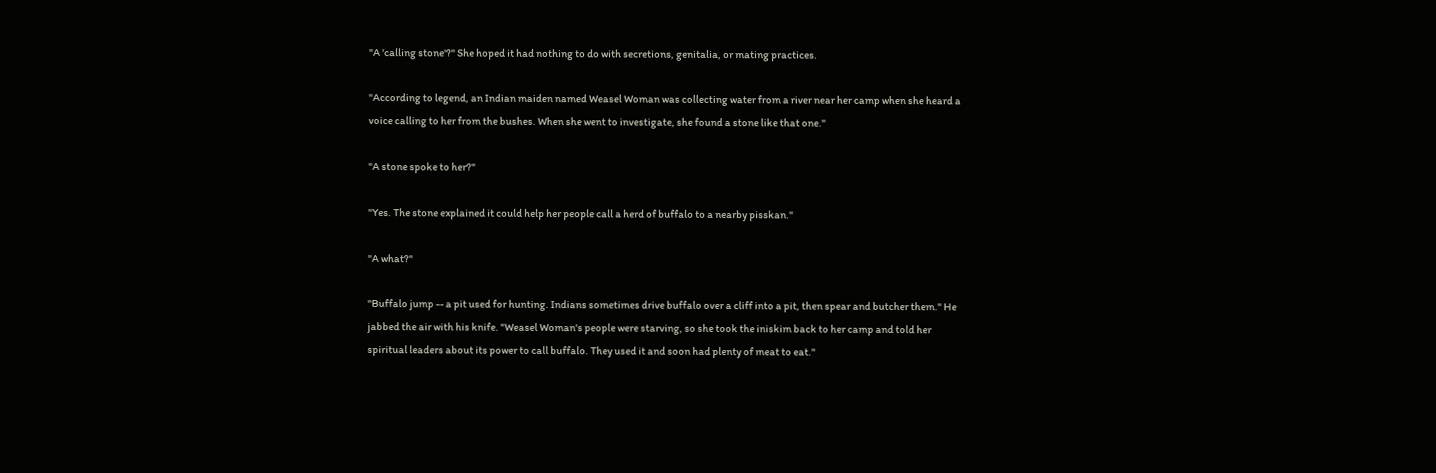"A 'calling stone'?" She hoped it had nothing to do with secretions, genitalia, or mating practices.

"According to legend, an Indian maiden named Weasel Woman was collecting water from a river near her camp when she heard a voice calling to her from the bushes. When she went to investigate, she found a stone like that one."

"A stone spoke to her?"

"Yes. The stone explained it could help her people call a herd of buffalo to a nearby pisskan."

"A what?"

"Buffalo jump -- a pit used for hunting. Indians sometimes drive buffalo over a cliff into a pit, then spear and butcher them." He jabbed the air with his knife. "Weasel Woman's people were starving, so she took the iniskim back to her camp and told her spiritual leaders about its power to call buffalo. They used it and soon had plenty of meat to eat."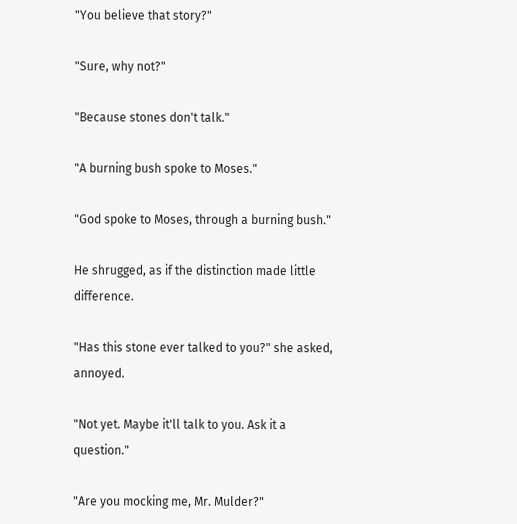"You believe that story?"

"Sure, why not?"

"Because stones don't talk."

"A burning bush spoke to Moses."

"God spoke to Moses, through a burning bush."

He shrugged, as if the distinction made little difference.

"Has this stone ever talked to you?" she asked, annoyed.

"Not yet. Maybe it'll talk to you. Ask it a question."

"Are you mocking me, Mr. Mulder?"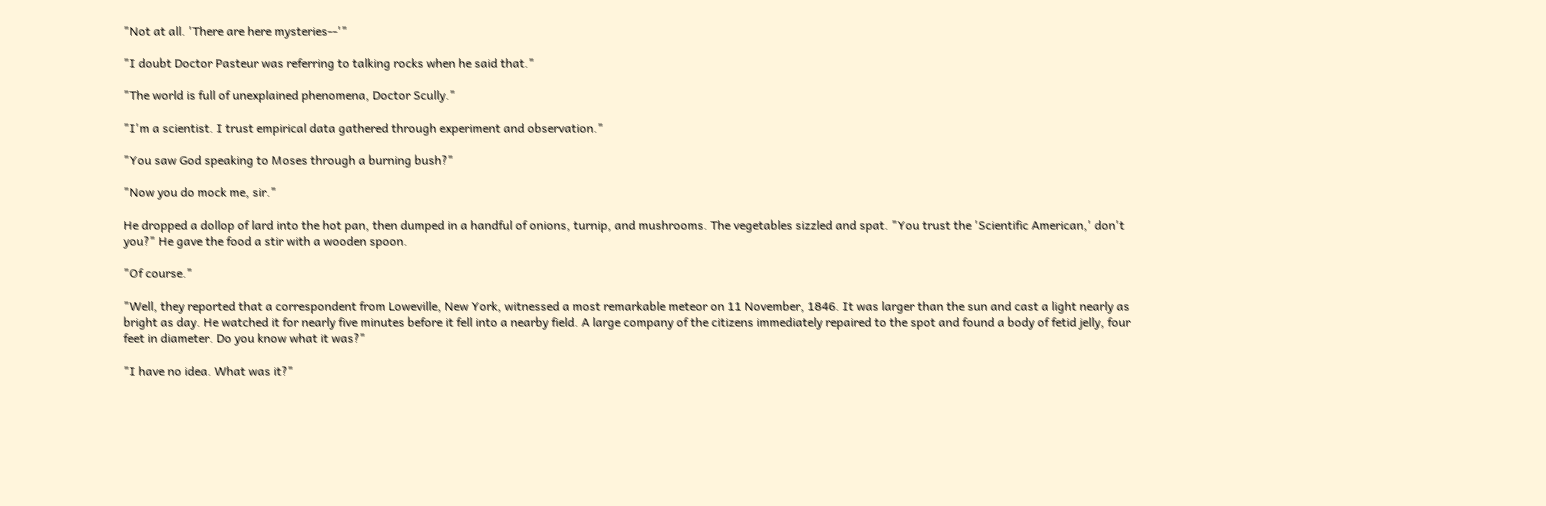"Not at all. 'There are here mysteries--'"

"I doubt Doctor Pasteur was referring to talking rocks when he said that."

"The world is full of unexplained phenomena, Doctor Scully."

"I'm a scientist. I trust empirical data gathered through experiment and observation."

"You saw God speaking to Moses through a burning bush?"

"Now you do mock me, sir."

He dropped a dollop of lard into the hot pan, then dumped in a handful of onions, turnip, and mushrooms. The vegetables sizzled and spat. "You trust the 'Scientific American,' don't you?" He gave the food a stir with a wooden spoon.

"Of course."

"Well, they reported that a correspondent from Loweville, New York, witnessed a most remarkable meteor on 11 November, 1846. It was larger than the sun and cast a light nearly as bright as day. He watched it for nearly five minutes before it fell into a nearby field. A large company of the citizens immediately repaired to the spot and found a body of fetid jelly, four feet in diameter. Do you know what it was?"

"I have no idea. What was it?"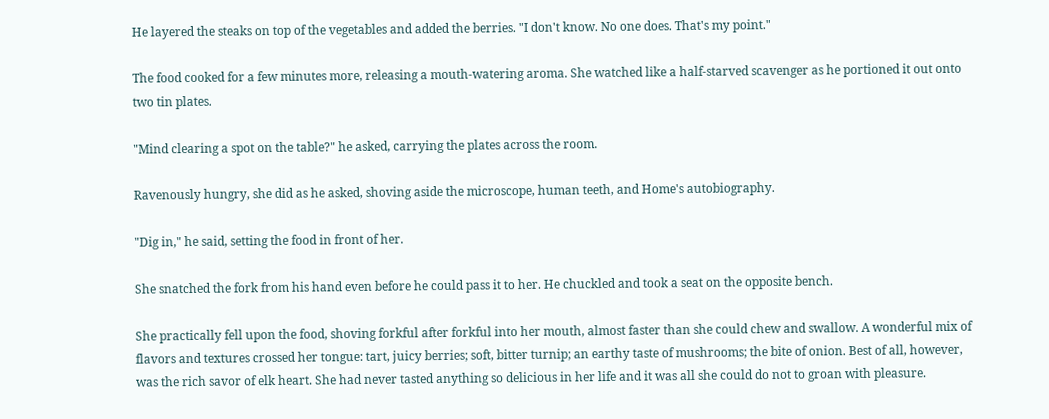He layered the steaks on top of the vegetables and added the berries. "I don't know. No one does. That's my point."

The food cooked for a few minutes more, releasing a mouth-watering aroma. She watched like a half-starved scavenger as he portioned it out onto two tin plates.

"Mind clearing a spot on the table?" he asked, carrying the plates across the room.

Ravenously hungry, she did as he asked, shoving aside the microscope, human teeth, and Home's autobiography.

"Dig in," he said, setting the food in front of her.

She snatched the fork from his hand even before he could pass it to her. He chuckled and took a seat on the opposite bench.

She practically fell upon the food, shoving forkful after forkful into her mouth, almost faster than she could chew and swallow. A wonderful mix of flavors and textures crossed her tongue: tart, juicy berries; soft, bitter turnip; an earthy taste of mushrooms; the bite of onion. Best of all, however, was the rich savor of elk heart. She had never tasted anything so delicious in her life and it was all she could do not to groan with pleasure.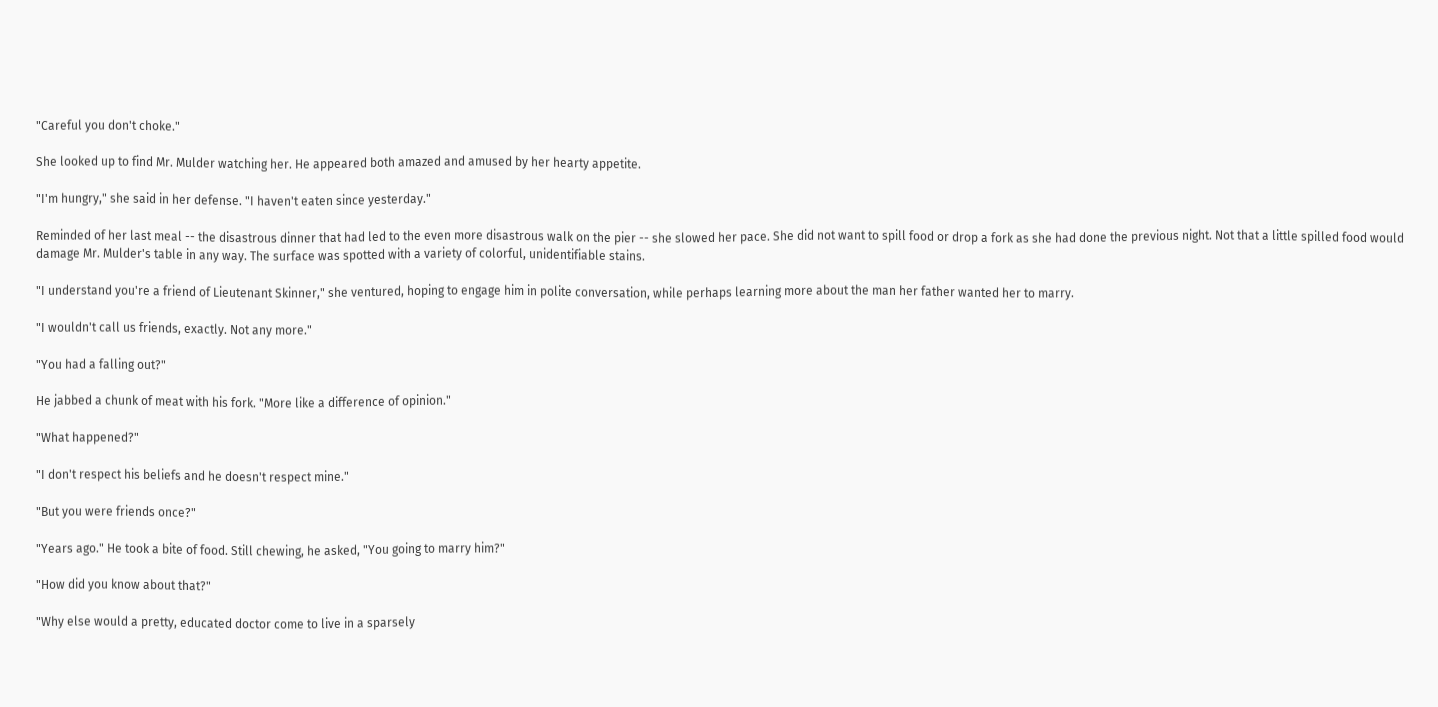"Careful you don't choke."

She looked up to find Mr. Mulder watching her. He appeared both amazed and amused by her hearty appetite.

"I'm hungry," she said in her defense. "I haven't eaten since yesterday."

Reminded of her last meal -- the disastrous dinner that had led to the even more disastrous walk on the pier -- she slowed her pace. She did not want to spill food or drop a fork as she had done the previous night. Not that a little spilled food would damage Mr. Mulder's table in any way. The surface was spotted with a variety of colorful, unidentifiable stains.

"I understand you're a friend of Lieutenant Skinner," she ventured, hoping to engage him in polite conversation, while perhaps learning more about the man her father wanted her to marry.

"I wouldn't call us friends, exactly. Not any more."

"You had a falling out?"

He jabbed a chunk of meat with his fork. "More like a difference of opinion."

"What happened?"

"I don't respect his beliefs and he doesn't respect mine."

"But you were friends once?"

"Years ago." He took a bite of food. Still chewing, he asked, "You going to marry him?"

"How did you know about that?"

"Why else would a pretty, educated doctor come to live in a sparsely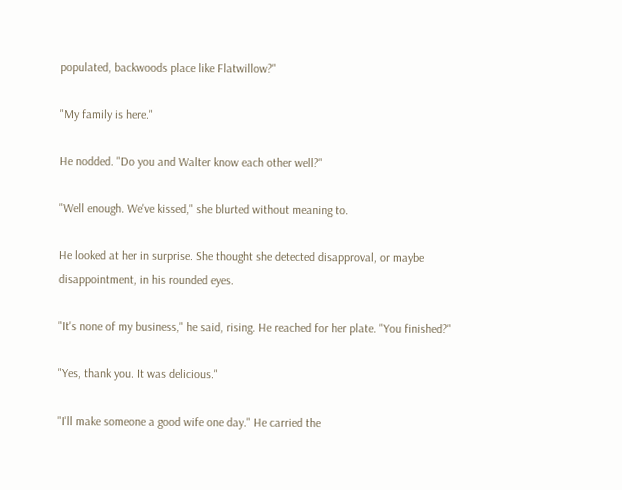populated, backwoods place like Flatwillow?"

"My family is here."

He nodded. "Do you and Walter know each other well?"

"Well enough. We've kissed," she blurted without meaning to.

He looked at her in surprise. She thought she detected disapproval, or maybe disappointment, in his rounded eyes.

"It's none of my business," he said, rising. He reached for her plate. "You finished?"

"Yes, thank you. It was delicious."

"I'll make someone a good wife one day." He carried the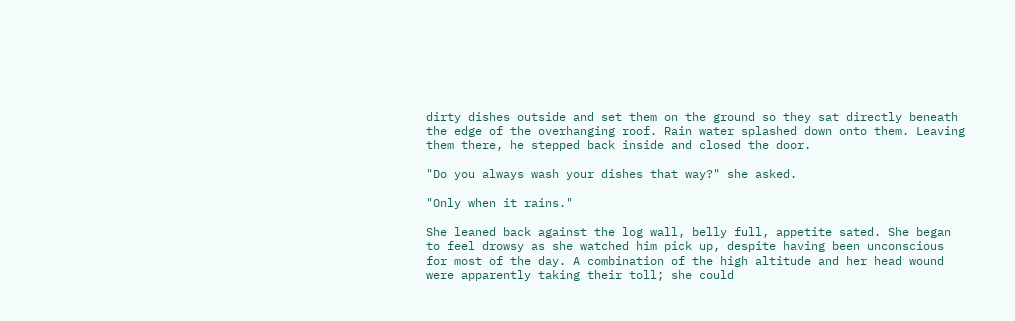dirty dishes outside and set them on the ground so they sat directly beneath the edge of the overhanging roof. Rain water splashed down onto them. Leaving them there, he stepped back inside and closed the door.

"Do you always wash your dishes that way?" she asked.

"Only when it rains."

She leaned back against the log wall, belly full, appetite sated. She began to feel drowsy as she watched him pick up, despite having been unconscious for most of the day. A combination of the high altitude and her head wound were apparently taking their toll; she could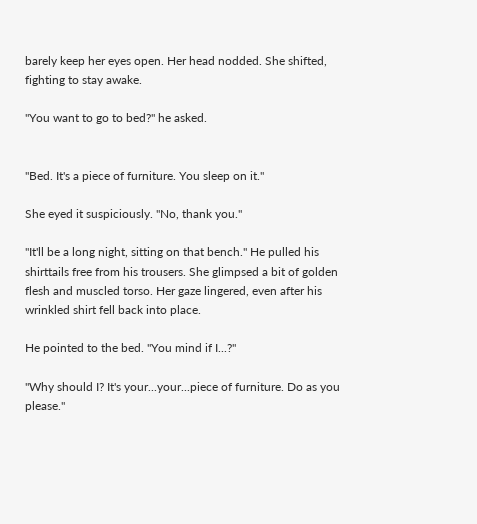barely keep her eyes open. Her head nodded. She shifted, fighting to stay awake.

"You want to go to bed?" he asked.


"Bed. It's a piece of furniture. You sleep on it."

She eyed it suspiciously. "No, thank you."

"It'll be a long night, sitting on that bench." He pulled his shirttails free from his trousers. She glimpsed a bit of golden flesh and muscled torso. Her gaze lingered, even after his wrinkled shirt fell back into place.

He pointed to the bed. "You mind if I...?"

"Why should I? It's your...your...piece of furniture. Do as you please."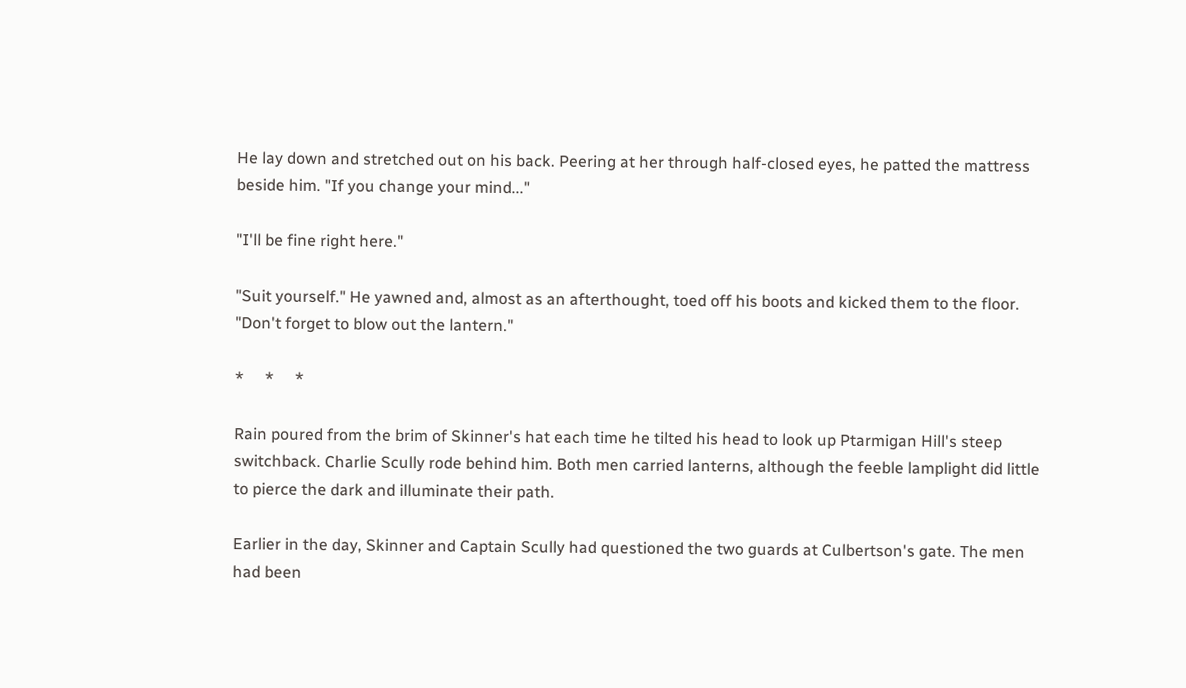He lay down and stretched out on his back. Peering at her through half-closed eyes, he patted the mattress beside him. "If you change your mind..."

"I'll be fine right here."

"Suit yourself." He yawned and, almost as an afterthought, toed off his boots and kicked them to the floor. "Don't forget to blow out the lantern."

*     *     *

Rain poured from the brim of Skinner's hat each time he tilted his head to look up Ptarmigan Hill's steep switchback. Charlie Scully rode behind him. Both men carried lanterns, although the feeble lamplight did little to pierce the dark and illuminate their path.

Earlier in the day, Skinner and Captain Scully had questioned the two guards at Culbertson's gate. The men had been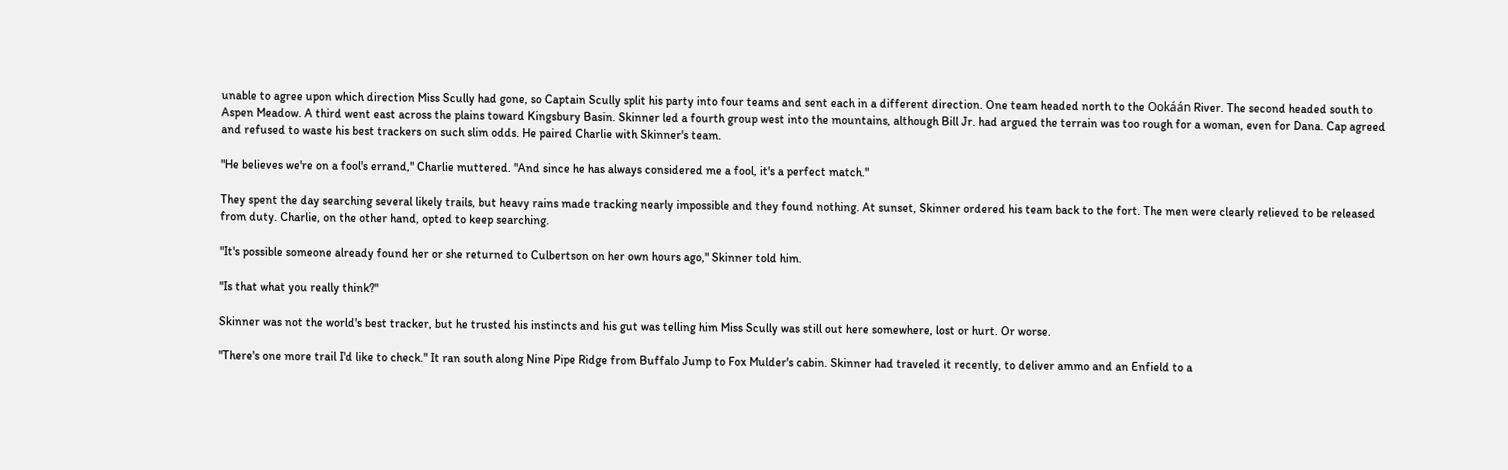unable to agree upon which direction Miss Scully had gone, so Captain Scully split his party into four teams and sent each in a different direction. One team headed north to the Ookáán River. The second headed south to Aspen Meadow. A third went east across the plains toward Kingsbury Basin. Skinner led a fourth group west into the mountains, although Bill Jr. had argued the terrain was too rough for a woman, even for Dana. Cap agreed and refused to waste his best trackers on such slim odds. He paired Charlie with Skinner's team.

"He believes we're on a fool's errand," Charlie muttered. "And since he has always considered me a fool, it's a perfect match."

They spent the day searching several likely trails, but heavy rains made tracking nearly impossible and they found nothing. At sunset, Skinner ordered his team back to the fort. The men were clearly relieved to be released from duty. Charlie, on the other hand, opted to keep searching.

"It's possible someone already found her or she returned to Culbertson on her own hours ago," Skinner told him.

"Is that what you really think?"

Skinner was not the world's best tracker, but he trusted his instincts and his gut was telling him Miss Scully was still out here somewhere, lost or hurt. Or worse.

"There's one more trail I'd like to check." It ran south along Nine Pipe Ridge from Buffalo Jump to Fox Mulder's cabin. Skinner had traveled it recently, to deliver ammo and an Enfield to a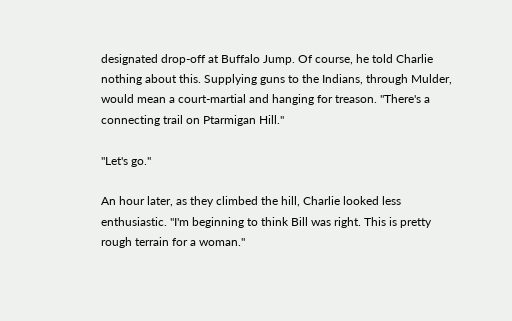designated drop-off at Buffalo Jump. Of course, he told Charlie nothing about this. Supplying guns to the Indians, through Mulder, would mean a court-martial and hanging for treason. "There's a connecting trail on Ptarmigan Hill."

"Let's go."

An hour later, as they climbed the hill, Charlie looked less enthusiastic. "I'm beginning to think Bill was right. This is pretty rough terrain for a woman."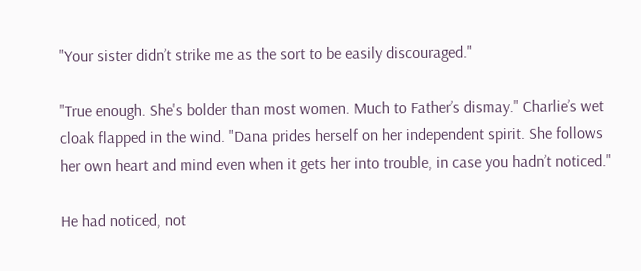"Your sister didn’t strike me as the sort to be easily discouraged."

"True enough. She's bolder than most women. Much to Father’s dismay." Charlie’s wet cloak flapped in the wind. "Dana prides herself on her independent spirit. She follows her own heart and mind even when it gets her into trouble, in case you hadn’t noticed."

He had noticed, not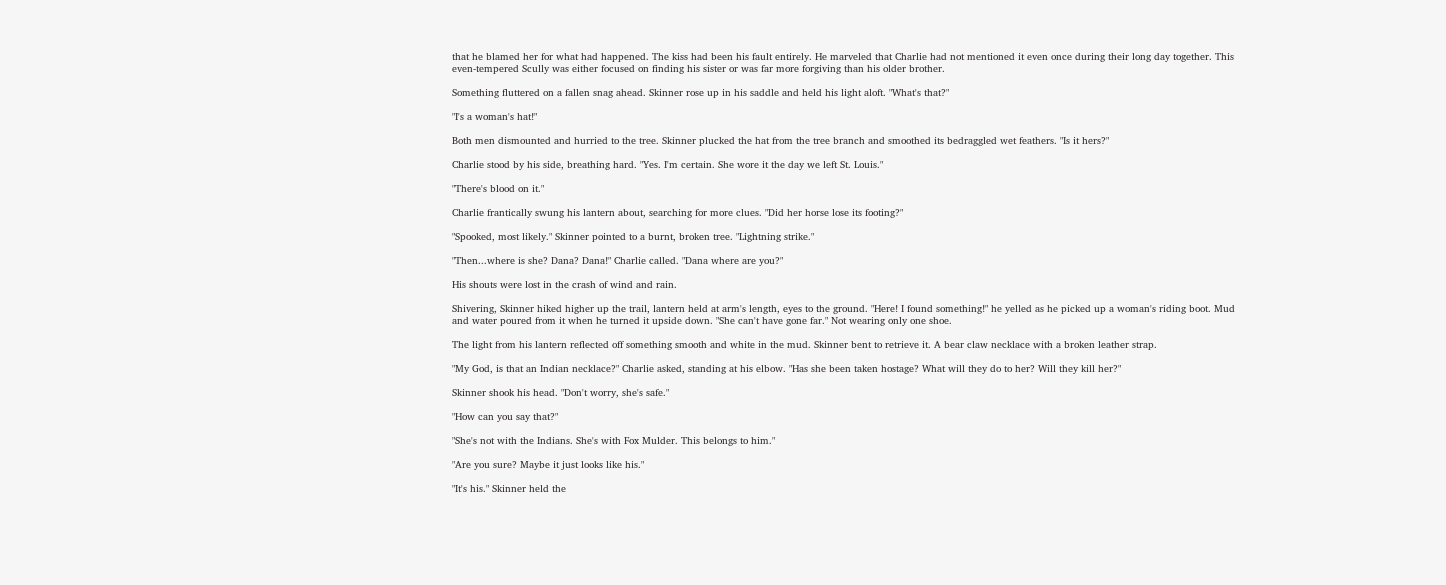that he blamed her for what had happened. The kiss had been his fault entirely. He marveled that Charlie had not mentioned it even once during their long day together. This even-tempered Scully was either focused on finding his sister or was far more forgiving than his older brother.

Something fluttered on a fallen snag ahead. Skinner rose up in his saddle and held his light aloft. "What's that?"

"I's a woman's hat!"

Both men dismounted and hurried to the tree. Skinner plucked the hat from the tree branch and smoothed its bedraggled wet feathers. "Is it hers?"

Charlie stood by his side, breathing hard. "Yes. I'm certain. She wore it the day we left St. Louis."

"There's blood on it."

Charlie frantically swung his lantern about, searching for more clues. "Did her horse lose its footing?"

"Spooked, most likely." Skinner pointed to a burnt, broken tree. "Lightning strike."

"Then...where is she? Dana? Dana!" Charlie called. "Dana where are you?"

His shouts were lost in the crash of wind and rain.

Shivering, Skinner hiked higher up the trail, lantern held at arm's length, eyes to the ground. "Here! I found something!" he yelled as he picked up a woman's riding boot. Mud and water poured from it when he turned it upside down. "She can't have gone far." Not wearing only one shoe.

The light from his lantern reflected off something smooth and white in the mud. Skinner bent to retrieve it. A bear claw necklace with a broken leather strap.

"My God, is that an Indian necklace?" Charlie asked, standing at his elbow. "Has she been taken hostage? What will they do to her? Will they kill her?"

Skinner shook his head. "Don't worry, she's safe."

"How can you say that?"

"She's not with the Indians. She's with Fox Mulder. This belongs to him."

"Are you sure? Maybe it just looks like his."

"It's his." Skinner held the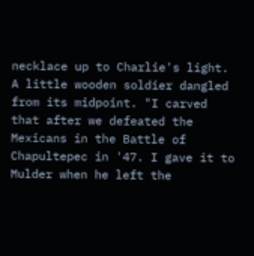necklace up to Charlie's light. A little wooden soldier dangled from its midpoint. "I carved that after we defeated the Mexicans in the Battle of Chapultepec in '47. I gave it to Mulder when he left the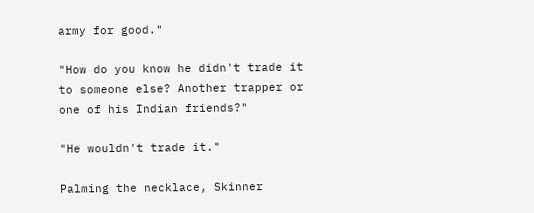army for good."

"How do you know he didn't trade it to someone else? Another trapper or one of his Indian friends?"

"He wouldn't trade it."

Palming the necklace, Skinner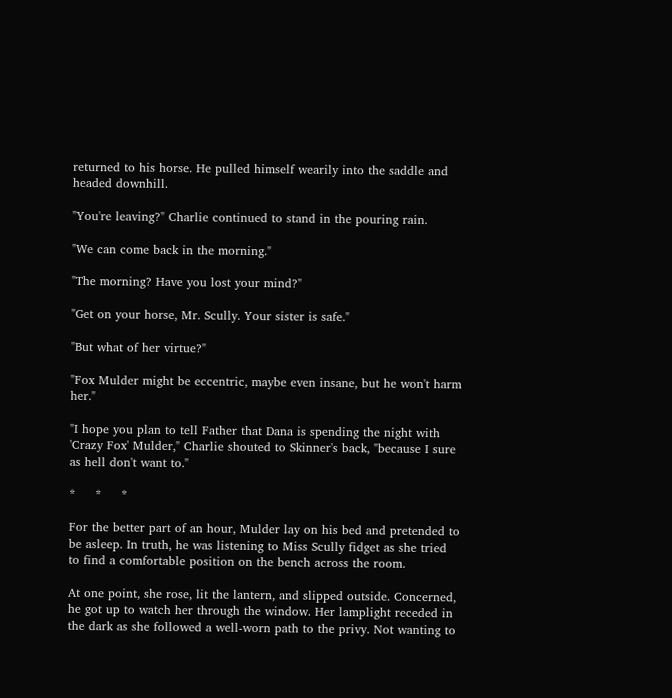returned to his horse. He pulled himself wearily into the saddle and headed downhill.

"You're leaving?" Charlie continued to stand in the pouring rain.

"We can come back in the morning."

"The morning? Have you lost your mind?"

"Get on your horse, Mr. Scully. Your sister is safe."

"But what of her virtue?"

"Fox Mulder might be eccentric, maybe even insane, but he won't harm her."

"I hope you plan to tell Father that Dana is spending the night with 'Crazy Fox' Mulder," Charlie shouted to Skinner's back, "because I sure as hell don't want to."

*     *     *

For the better part of an hour, Mulder lay on his bed and pretended to be asleep. In truth, he was listening to Miss Scully fidget as she tried to find a comfortable position on the bench across the room.

At one point, she rose, lit the lantern, and slipped outside. Concerned, he got up to watch her through the window. Her lamplight receded in the dark as she followed a well-worn path to the privy. Not wanting to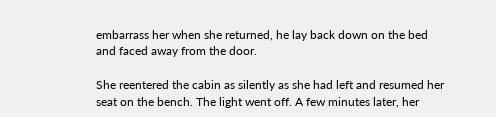embarrass her when she returned, he lay back down on the bed and faced away from the door.

She reentered the cabin as silently as she had left and resumed her seat on the bench. The light went off. A few minutes later, her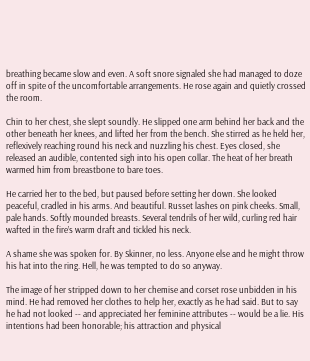breathing became slow and even. A soft snore signaled she had managed to doze off in spite of the uncomfortable arrangements. He rose again and quietly crossed the room.

Chin to her chest, she slept soundly. He slipped one arm behind her back and the other beneath her knees, and lifted her from the bench. She stirred as he held her, reflexively reaching round his neck and nuzzling his chest. Eyes closed, she released an audible, contented sigh into his open collar. The heat of her breath warmed him from breastbone to bare toes.

He carried her to the bed, but paused before setting her down. She looked peaceful, cradled in his arms. And beautiful. Russet lashes on pink cheeks. Small, pale hands. Softly mounded breasts. Several tendrils of her wild, curling red hair wafted in the fire’s warm draft and tickled his neck.

A shame she was spoken for. By Skinner, no less. Anyone else and he might throw his hat into the ring. Hell, he was tempted to do so anyway.

The image of her stripped down to her chemise and corset rose unbidden in his mind. He had removed her clothes to help her, exactly as he had said. But to say he had not looked -- and appreciated her feminine attributes -- would be a lie. His intentions had been honorable; his attraction and physical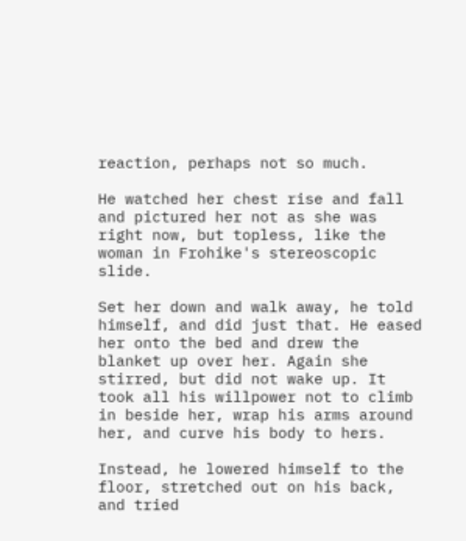reaction, perhaps not so much.

He watched her chest rise and fall and pictured her not as she was right now, but topless, like the woman in Frohike's stereoscopic slide.

Set her down and walk away, he told himself, and did just that. He eased her onto the bed and drew the blanket up over her. Again she stirred, but did not wake up. It took all his willpower not to climb in beside her, wrap his arms around her, and curve his body to hers.

Instead, he lowered himself to the floor, stretched out on his back, and tried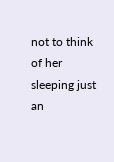not to think of her sleeping just an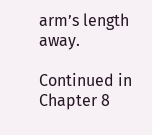arm’s length away.

Continued in Chapter 8